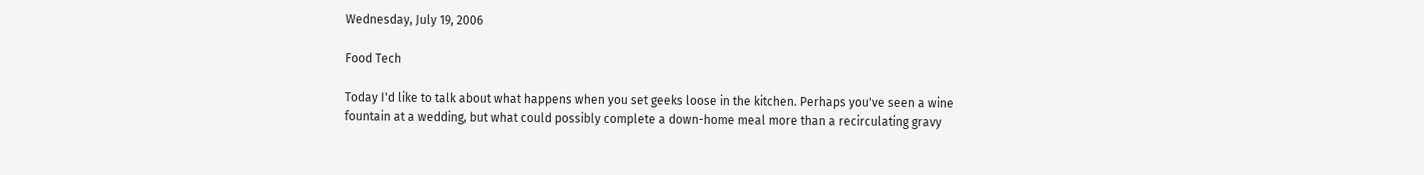Wednesday, July 19, 2006

Food Tech

Today I'd like to talk about what happens when you set geeks loose in the kitchen. Perhaps you've seen a wine fountain at a wedding, but what could possibly complete a down-home meal more than a recirculating gravy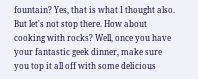fountain? Yes, that is what I thought also. But let's not stop there. How about cooking with rocks? Well, once you have your fantastic geek dinner, make sure you top it all off with some delicious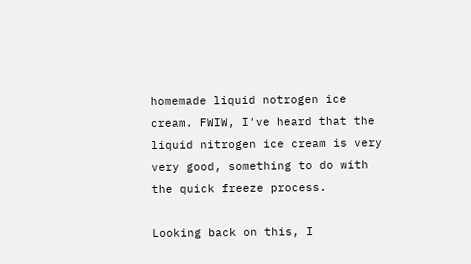homemade liquid notrogen ice cream. FWIW, I've heard that the liquid nitrogen ice cream is very very good, something to do with the quick freeze process.

Looking back on this, I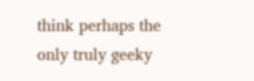think perhaps the only truly geeky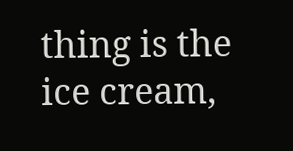thing is the ice cream,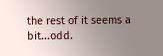the rest of it seems a bit...odd.